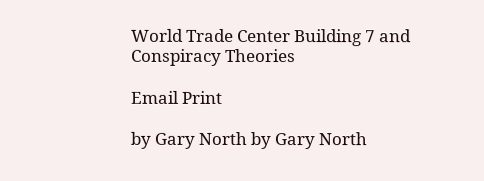World Trade Center Building 7 and Conspiracy Theories

Email Print

by Gary North by Gary North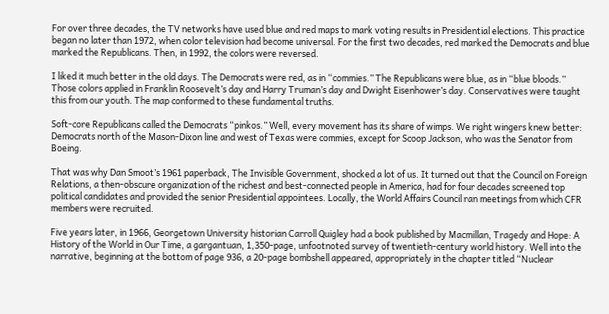For over three decades, the TV networks have used blue and red maps to mark voting results in Presidential elections. This practice began no later than 1972, when color television had become universal. For the first two decades, red marked the Democrats and blue marked the Republicans. Then, in 1992, the colors were reversed.

I liked it much better in the old days. The Democrats were red, as in “commies.” The Republicans were blue, as in “blue bloods.” Those colors applied in Franklin Roosevelt’s day and Harry Truman’s day and Dwight Eisenhower’s day. Conservatives were taught this from our youth. The map conformed to these fundamental truths.

Soft-core Republicans called the Democrats “pinkos.” Well, every movement has its share of wimps. We right wingers knew better: Democrats north of the Mason-Dixon line and west of Texas were commies, except for Scoop Jackson, who was the Senator from Boeing.

That was why Dan Smoot’s 1961 paperback, The Invisible Government, shocked a lot of us. It turned out that the Council on Foreign Relations, a then-obscure organization of the richest and best-connected people in America, had for four decades screened top political candidates and provided the senior Presidential appointees. Locally, the World Affairs Council ran meetings from which CFR members were recruited.

Five years later, in 1966, Georgetown University historian Carroll Quigley had a book published by Macmillan, Tragedy and Hope: A History of the World in Our Time, a gargantuan, 1,350-page, unfootnoted survey of twentieth-century world history. Well into the narrative, beginning at the bottom of page 936, a 20-page bombshell appeared, appropriately in the chapter titled “Nuclear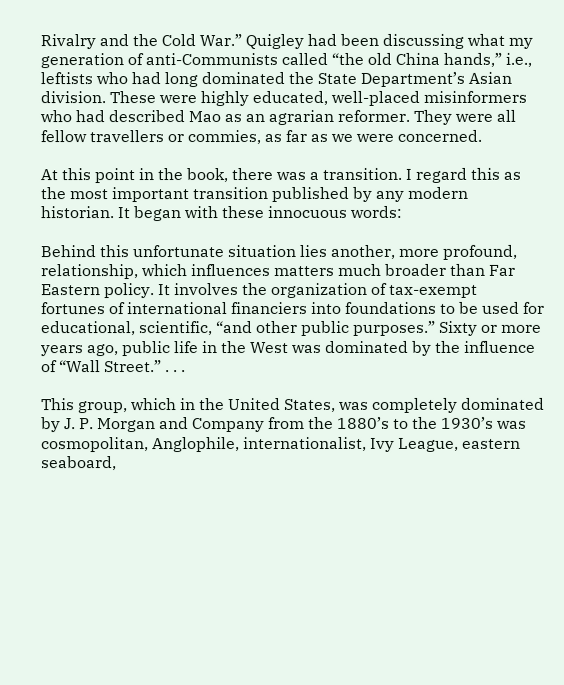Rivalry and the Cold War.” Quigley had been discussing what my generation of anti-Communists called “the old China hands,” i.e., leftists who had long dominated the State Department’s Asian division. These were highly educated, well-placed misinformers who had described Mao as an agrarian reformer. They were all fellow travellers or commies, as far as we were concerned.

At this point in the book, there was a transition. I regard this as the most important transition published by any modern historian. It began with these innocuous words:

Behind this unfortunate situation lies another, more profound, relationship, which influences matters much broader than Far Eastern policy. It involves the organization of tax-exempt fortunes of international financiers into foundations to be used for educational, scientific, “and other public purposes.” Sixty or more years ago, public life in the West was dominated by the influence of “Wall Street.” . . .

This group, which in the United States, was completely dominated by J. P. Morgan and Company from the 1880’s to the 1930’s was cosmopolitan, Anglophile, internationalist, Ivy League, eastern seaboard,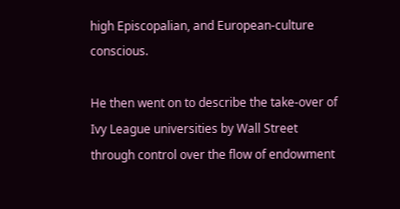high Episcopalian, and European-culture conscious.

He then went on to describe the take-over of Ivy League universities by Wall Street through control over the flow of endowment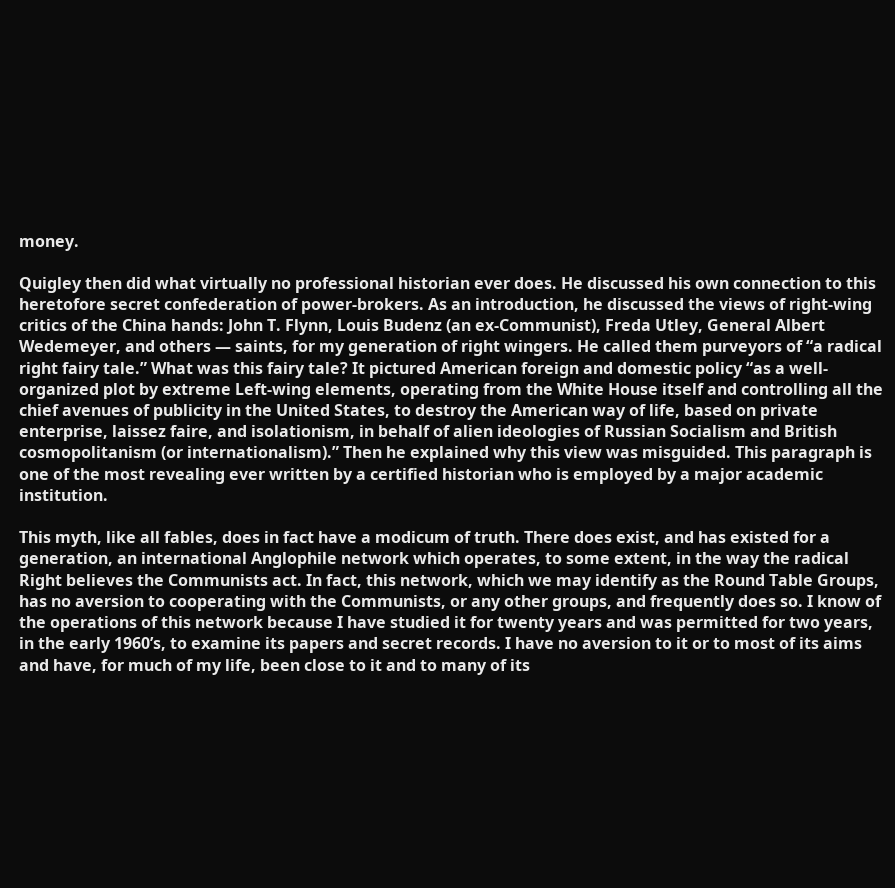money.

Quigley then did what virtually no professional historian ever does. He discussed his own connection to this heretofore secret confederation of power-brokers. As an introduction, he discussed the views of right-wing critics of the China hands: John T. Flynn, Louis Budenz (an ex-Communist), Freda Utley, General Albert Wedemeyer, and others — saints, for my generation of right wingers. He called them purveyors of “a radical right fairy tale.” What was this fairy tale? It pictured American foreign and domestic policy “as a well-organized plot by extreme Left-wing elements, operating from the White House itself and controlling all the chief avenues of publicity in the United States, to destroy the American way of life, based on private enterprise, laissez faire, and isolationism, in behalf of alien ideologies of Russian Socialism and British cosmopolitanism (or internationalism).” Then he explained why this view was misguided. This paragraph is one of the most revealing ever written by a certified historian who is employed by a major academic institution.

This myth, like all fables, does in fact have a modicum of truth. There does exist, and has existed for a generation, an international Anglophile network which operates, to some extent, in the way the radical Right believes the Communists act. In fact, this network, which we may identify as the Round Table Groups, has no aversion to cooperating with the Communists, or any other groups, and frequently does so. I know of the operations of this network because I have studied it for twenty years and was permitted for two years, in the early 1960’s, to examine its papers and secret records. I have no aversion to it or to most of its aims and have, for much of my life, been close to it and to many of its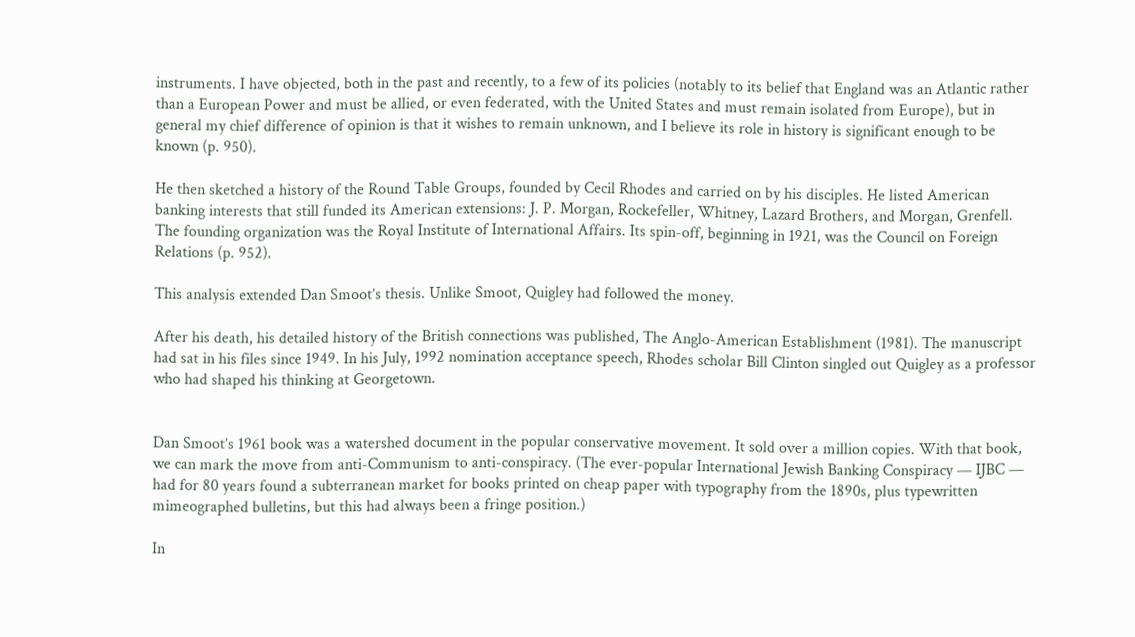instruments. I have objected, both in the past and recently, to a few of its policies (notably to its belief that England was an Atlantic rather than a European Power and must be allied, or even federated, with the United States and must remain isolated from Europe), but in general my chief difference of opinion is that it wishes to remain unknown, and I believe its role in history is significant enough to be known (p. 950).

He then sketched a history of the Round Table Groups, founded by Cecil Rhodes and carried on by his disciples. He listed American banking interests that still funded its American extensions: J. P. Morgan, Rockefeller, Whitney, Lazard Brothers, and Morgan, Grenfell. The founding organization was the Royal Institute of International Affairs. Its spin-off, beginning in 1921, was the Council on Foreign Relations (p. 952).

This analysis extended Dan Smoot’s thesis. Unlike Smoot, Quigley had followed the money.

After his death, his detailed history of the British connections was published, The Anglo-American Establishment (1981). The manuscript had sat in his files since 1949. In his July, 1992 nomination acceptance speech, Rhodes scholar Bill Clinton singled out Quigley as a professor who had shaped his thinking at Georgetown.


Dan Smoot’s 1961 book was a watershed document in the popular conservative movement. It sold over a million copies. With that book, we can mark the move from anti-Communism to anti-conspiracy. (The ever-popular International Jewish Banking Conspiracy — IJBC — had for 80 years found a subterranean market for books printed on cheap paper with typography from the 1890s, plus typewritten mimeographed bulletins, but this had always been a fringe position.)

In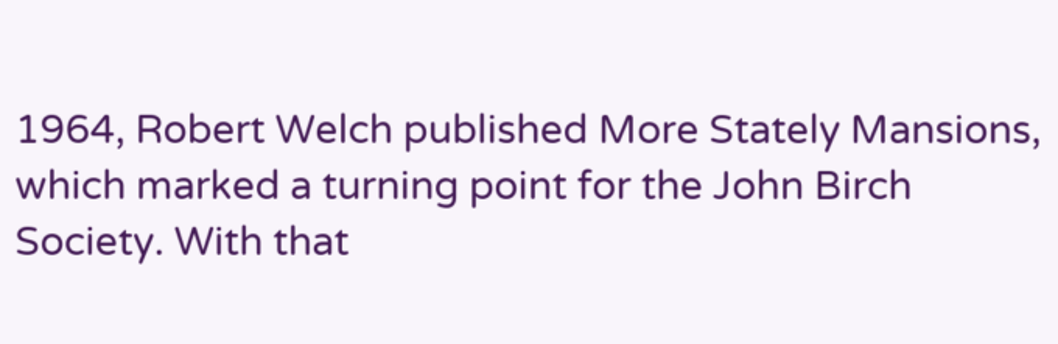1964, Robert Welch published More Stately Mansions, which marked a turning point for the John Birch Society. With that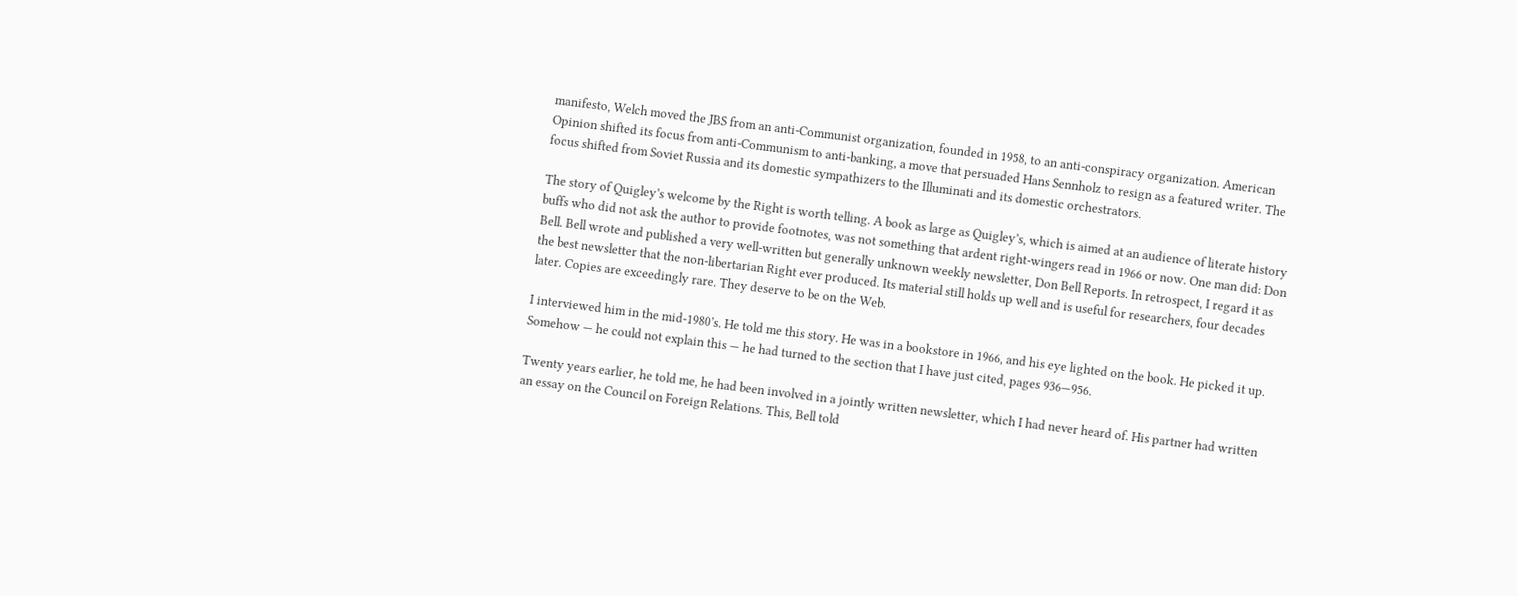manifesto, Welch moved the JBS from an anti-Communist organization, founded in 1958, to an anti-conspiracy organization. American Opinion shifted its focus from anti-Communism to anti-banking, a move that persuaded Hans Sennholz to resign as a featured writer. The focus shifted from Soviet Russia and its domestic sympathizers to the Illuminati and its domestic orchestrators.

The story of Quigley’s welcome by the Right is worth telling. A book as large as Quigley’s, which is aimed at an audience of literate history buffs who did not ask the author to provide footnotes, was not something that ardent right-wingers read in 1966 or now. One man did: Don Bell. Bell wrote and published a very well-written but generally unknown weekly newsletter, Don Bell Reports. In retrospect, I regard it as the best newsletter that the non-libertarian Right ever produced. Its material still holds up well and is useful for researchers, four decades later. Copies are exceedingly rare. They deserve to be on the Web.

I interviewed him in the mid-1980’s. He told me this story. He was in a bookstore in 1966, and his eye lighted on the book. He picked it up. Somehow — he could not explain this — he had turned to the section that I have just cited, pages 936—956.

Twenty years earlier, he told me, he had been involved in a jointly written newsletter, which I had never heard of. His partner had written an essay on the Council on Foreign Relations. This, Bell told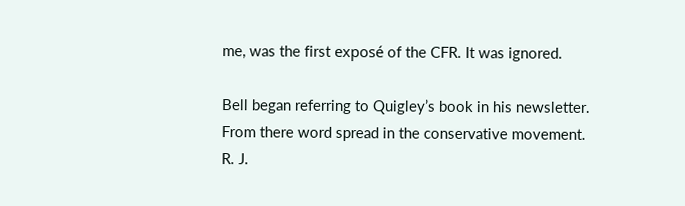me, was the first exposé of the CFR. It was ignored.

Bell began referring to Quigley’s book in his newsletter. From there word spread in the conservative movement. R. J.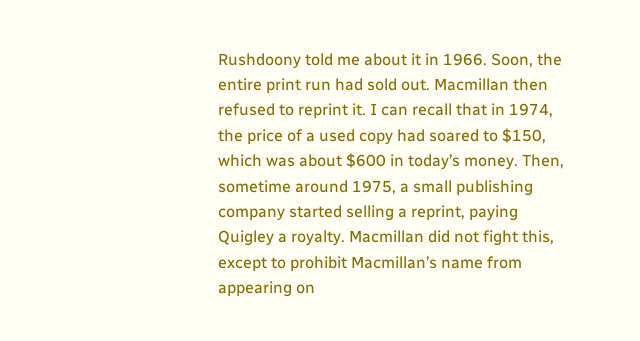Rushdoony told me about it in 1966. Soon, the entire print run had sold out. Macmillan then refused to reprint it. I can recall that in 1974, the price of a used copy had soared to $150, which was about $600 in today’s money. Then, sometime around 1975, a small publishing company started selling a reprint, paying Quigley a royalty. Macmillan did not fight this, except to prohibit Macmillan’s name from appearing on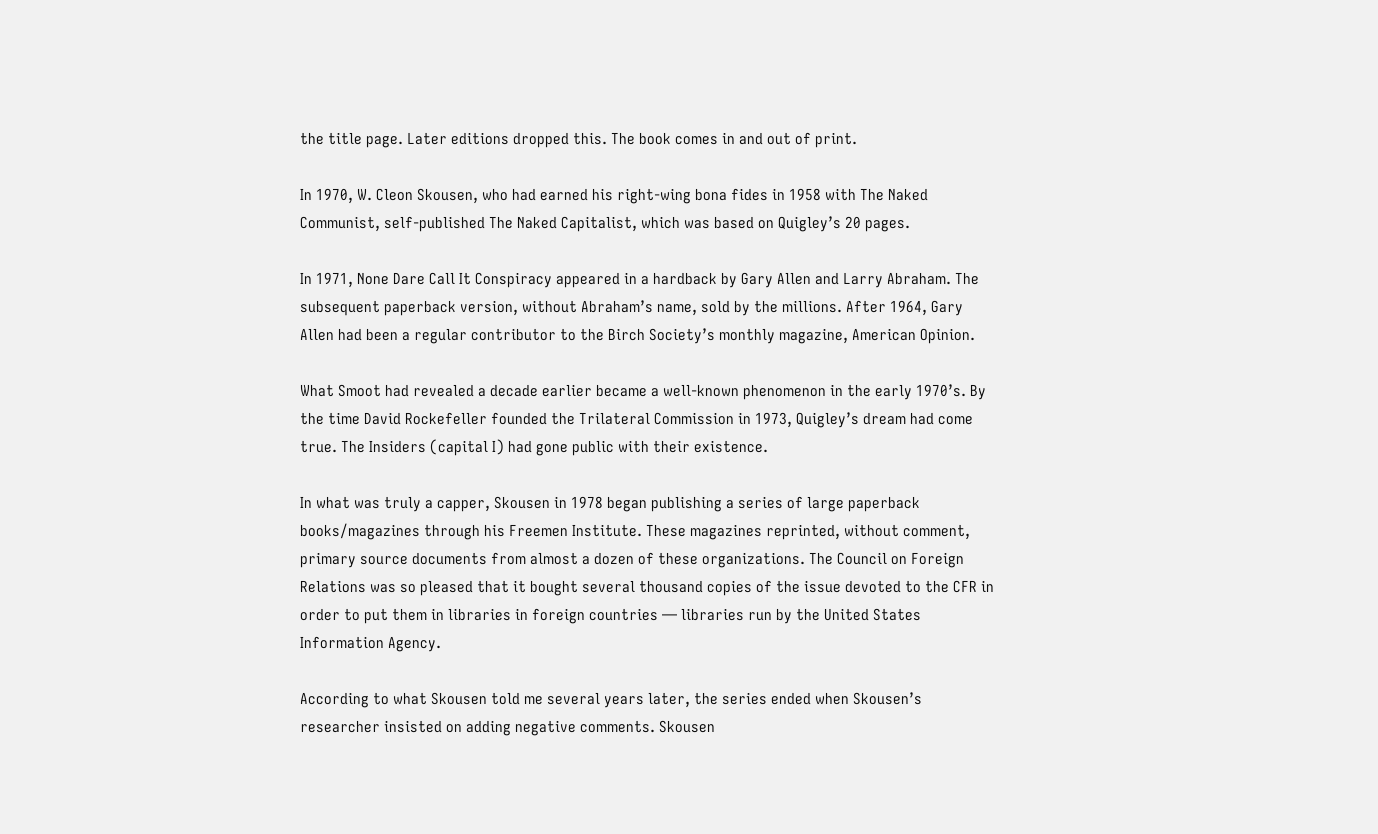the title page. Later editions dropped this. The book comes in and out of print.

In 1970, W. Cleon Skousen, who had earned his right-wing bona fides in 1958 with The Naked Communist, self-published The Naked Capitalist, which was based on Quigley’s 20 pages.

In 1971, None Dare Call It Conspiracy appeared in a hardback by Gary Allen and Larry Abraham. The subsequent paperback version, without Abraham’s name, sold by the millions. After 1964, Gary Allen had been a regular contributor to the Birch Society’s monthly magazine, American Opinion.

What Smoot had revealed a decade earlier became a well-known phenomenon in the early 1970’s. By the time David Rockefeller founded the Trilateral Commission in 1973, Quigley’s dream had come true. The Insiders (capital I) had gone public with their existence.

In what was truly a capper, Skousen in 1978 began publishing a series of large paperback books/magazines through his Freemen Institute. These magazines reprinted, without comment, primary source documents from almost a dozen of these organizations. The Council on Foreign Relations was so pleased that it bought several thousand copies of the issue devoted to the CFR in order to put them in libraries in foreign countries — libraries run by the United States Information Agency.

According to what Skousen told me several years later, the series ended when Skousen’s researcher insisted on adding negative comments. Skousen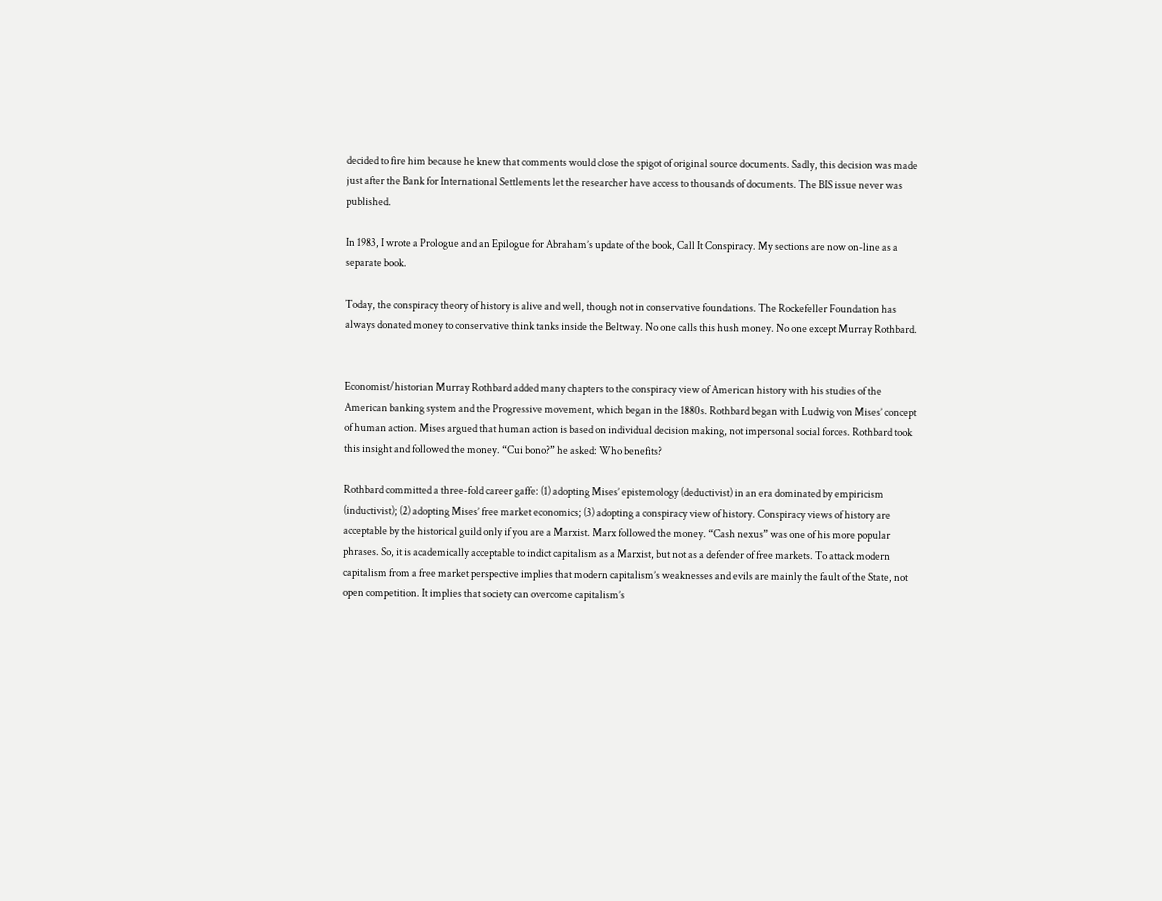decided to fire him because he knew that comments would close the spigot of original source documents. Sadly, this decision was made just after the Bank for International Settlements let the researcher have access to thousands of documents. The BIS issue never was published.

In 1983, I wrote a Prologue and an Epilogue for Abraham’s update of the book, Call It Conspiracy. My sections are now on-line as a separate book.

Today, the conspiracy theory of history is alive and well, though not in conservative foundations. The Rockefeller Foundation has always donated money to conservative think tanks inside the Beltway. No one calls this hush money. No one except Murray Rothbard.


Economist/historian Murray Rothbard added many chapters to the conspiracy view of American history with his studies of the American banking system and the Progressive movement, which began in the 1880s. Rothbard began with Ludwig von Mises’ concept of human action. Mises argued that human action is based on individual decision making, not impersonal social forces. Rothbard took this insight and followed the money. “Cui bono?” he asked: Who benefits?

Rothbard committed a three-fold career gaffe: (1) adopting Mises’ epistemology (deductivist) in an era dominated by empiricism (inductivist); (2) adopting Mises’ free market economics; (3) adopting a conspiracy view of history. Conspiracy views of history are acceptable by the historical guild only if you are a Marxist. Marx followed the money. “Cash nexus” was one of his more popular phrases. So, it is academically acceptable to indict capitalism as a Marxist, but not as a defender of free markets. To attack modern capitalism from a free market perspective implies that modern capitalism’s weaknesses and evils are mainly the fault of the State, not open competition. It implies that society can overcome capitalism’s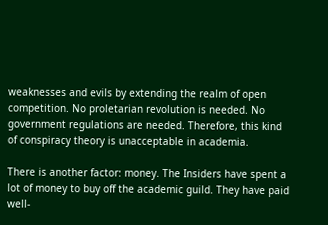weaknesses and evils by extending the realm of open competition. No proletarian revolution is needed. No government regulations are needed. Therefore, this kind of conspiracy theory is unacceptable in academia.

There is another factor: money. The Insiders have spent a lot of money to buy off the academic guild. They have paid well-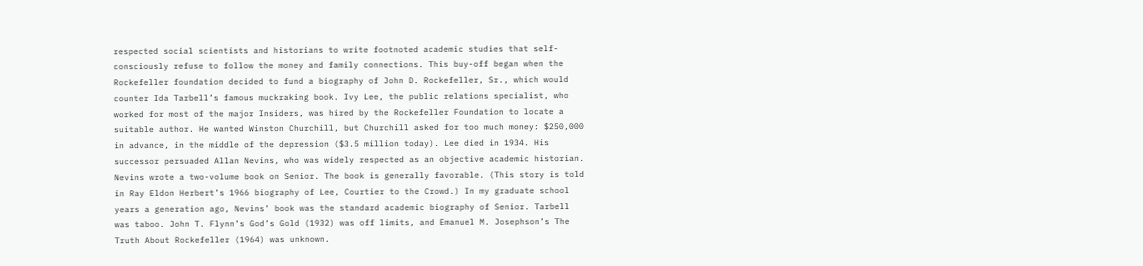respected social scientists and historians to write footnoted academic studies that self-consciously refuse to follow the money and family connections. This buy-off began when the Rockefeller foundation decided to fund a biography of John D. Rockefeller, Sr., which would counter Ida Tarbell’s famous muckraking book. Ivy Lee, the public relations specialist, who worked for most of the major Insiders, was hired by the Rockefeller Foundation to locate a suitable author. He wanted Winston Churchill, but Churchill asked for too much money: $250,000 in advance, in the middle of the depression ($3.5 million today). Lee died in 1934. His successor persuaded Allan Nevins, who was widely respected as an objective academic historian. Nevins wrote a two-volume book on Senior. The book is generally favorable. (This story is told in Ray Eldon Herbert’s 1966 biography of Lee, Courtier to the Crowd.) In my graduate school years a generation ago, Nevins’ book was the standard academic biography of Senior. Tarbell was taboo. John T. Flynn’s God’s Gold (1932) was off limits, and Emanuel M. Josephson’s The Truth About Rockefeller (1964) was unknown.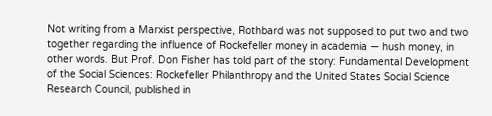Not writing from a Marxist perspective, Rothbard was not supposed to put two and two together regarding the influence of Rockefeller money in academia — hush money, in other words. But Prof. Don Fisher has told part of the story: Fundamental Development of the Social Sciences: Rockefeller Philanthropy and the United States Social Science Research Council, published in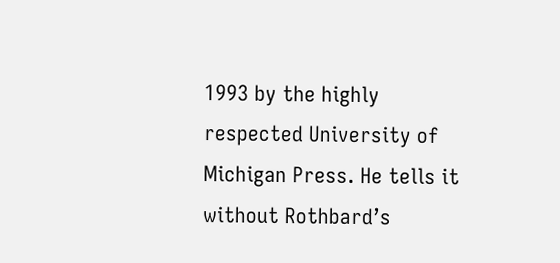1993 by the highly respected University of Michigan Press. He tells it without Rothbard’s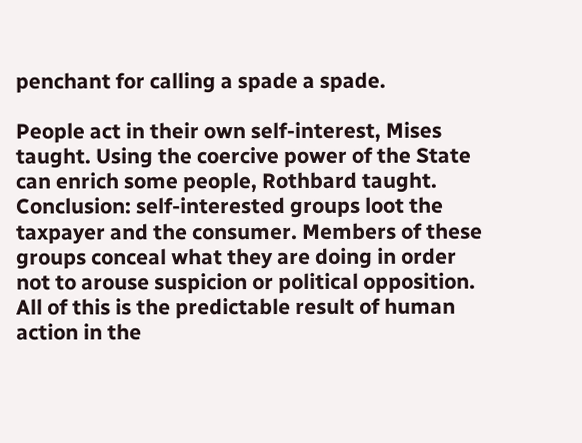penchant for calling a spade a spade.

People act in their own self-interest, Mises taught. Using the coercive power of the State can enrich some people, Rothbard taught. Conclusion: self-interested groups loot the taxpayer and the consumer. Members of these groups conceal what they are doing in order not to arouse suspicion or political opposition. All of this is the predictable result of human action in the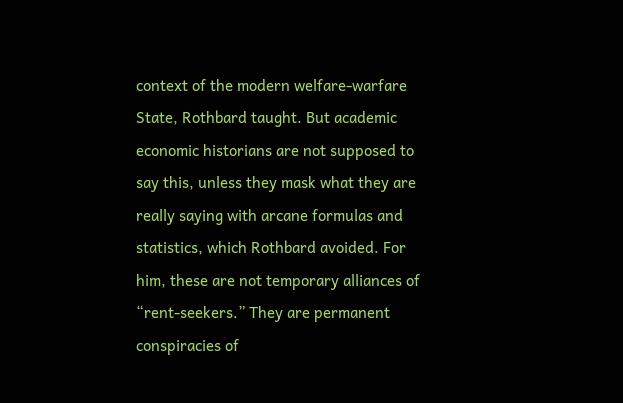context of the modern welfare-warfare State, Rothbard taught. But academic economic historians are not supposed to say this, unless they mask what they are really saying with arcane formulas and statistics, which Rothbard avoided. For him, these are not temporary alliances of “rent-seekers.” They are permanent conspiracies of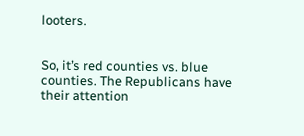looters.


So, it’s red counties vs. blue counties. The Republicans have their attention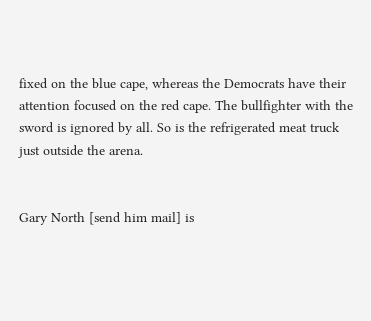fixed on the blue cape, whereas the Democrats have their attention focused on the red cape. The bullfighter with the sword is ignored by all. So is the refrigerated meat truck just outside the arena.


Gary North [send him mail] is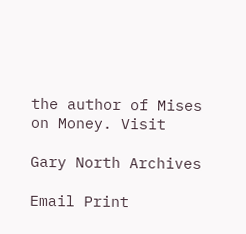the author of Mises on Money. Visit

Gary North Archives

Email Print